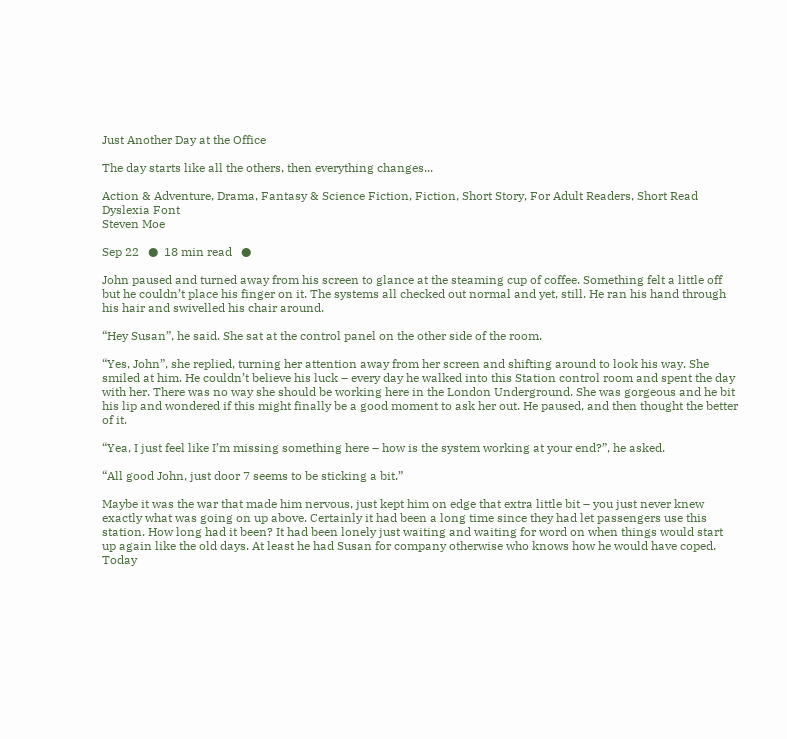Just Another Day at the Office

The day starts like all the others, then everything changes...

Action & Adventure, Drama, Fantasy & Science Fiction, Fiction, Short Story, For Adult Readers, Short Read
Dyslexia Font
Steven Moe

Sep 22   ●  18 min read   ●

John paused and turned away from his screen to glance at the steaming cup of coffee. Something felt a little off but he couldn’t place his finger on it. The systems all checked out normal and yet, still. He ran his hand through his hair and swivelled his chair around.

“Hey Susan”, he said. She sat at the control panel on the other side of the room.

“Yes, John”, she replied, turning her attention away from her screen and shifting around to look his way. She smiled at him. He couldn’t believe his luck – every day he walked into this Station control room and spent the day with her. There was no way she should be working here in the London Underground. She was gorgeous and he bit his lip and wondered if this might finally be a good moment to ask her out. He paused, and then thought the better of it.

“Yea, I just feel like I’m missing something here – how is the system working at your end?”, he asked.

“All good John, just door 7 seems to be sticking a bit.”

Maybe it was the war that made him nervous, just kept him on edge that extra little bit – you just never knew exactly what was going on up above. Certainly it had been a long time since they had let passengers use this station. How long had it been? It had been lonely just waiting and waiting for word on when things would start up again like the old days. At least he had Susan for company otherwise who knows how he would have coped. Today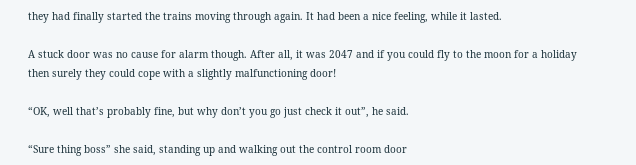they had finally started the trains moving through again. It had been a nice feeling, while it lasted.

A stuck door was no cause for alarm though. After all, it was 2047 and if you could fly to the moon for a holiday then surely they could cope with a slightly malfunctioning door!

“OK, well that’s probably fine, but why don’t you go just check it out”, he said.

“Sure thing boss” she said, standing up and walking out the control room door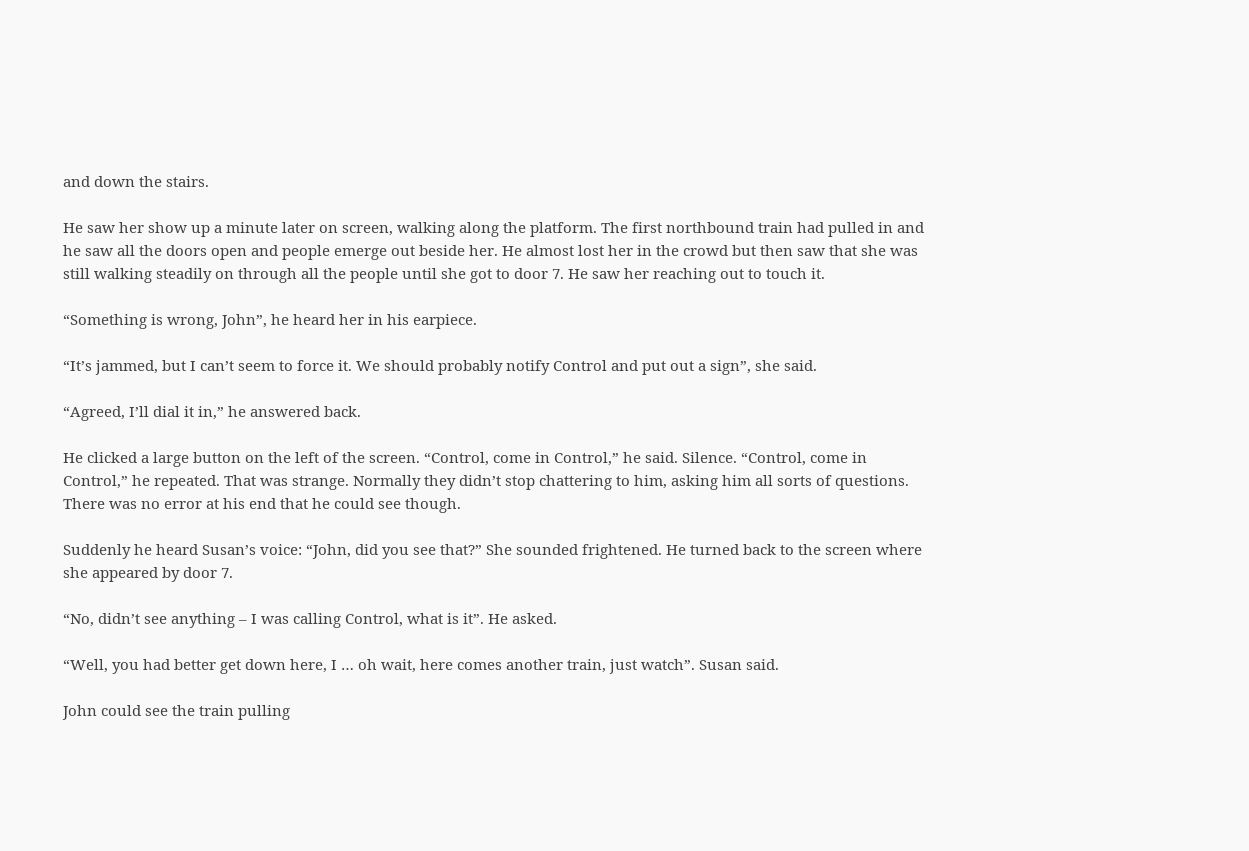and down the stairs.

He saw her show up a minute later on screen, walking along the platform. The first northbound train had pulled in and he saw all the doors open and people emerge out beside her. He almost lost her in the crowd but then saw that she was still walking steadily on through all the people until she got to door 7. He saw her reaching out to touch it.

“Something is wrong, John”, he heard her in his earpiece.

“It’s jammed, but I can’t seem to force it. We should probably notify Control and put out a sign”, she said.

“Agreed, I’ll dial it in,” he answered back.

He clicked a large button on the left of the screen. “Control, come in Control,” he said. Silence. “Control, come in Control,” he repeated. That was strange. Normally they didn’t stop chattering to him, asking him all sorts of questions. There was no error at his end that he could see though.

Suddenly he heard Susan’s voice: “John, did you see that?” She sounded frightened. He turned back to the screen where she appeared by door 7.

“No, didn’t see anything – I was calling Control, what is it”. He asked.

“Well, you had better get down here, I … oh wait, here comes another train, just watch”. Susan said.

John could see the train pulling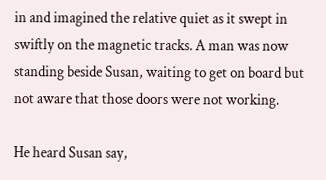in and imagined the relative quiet as it swept in swiftly on the magnetic tracks. A man was now standing beside Susan, waiting to get on board but not aware that those doors were not working.

He heard Susan say,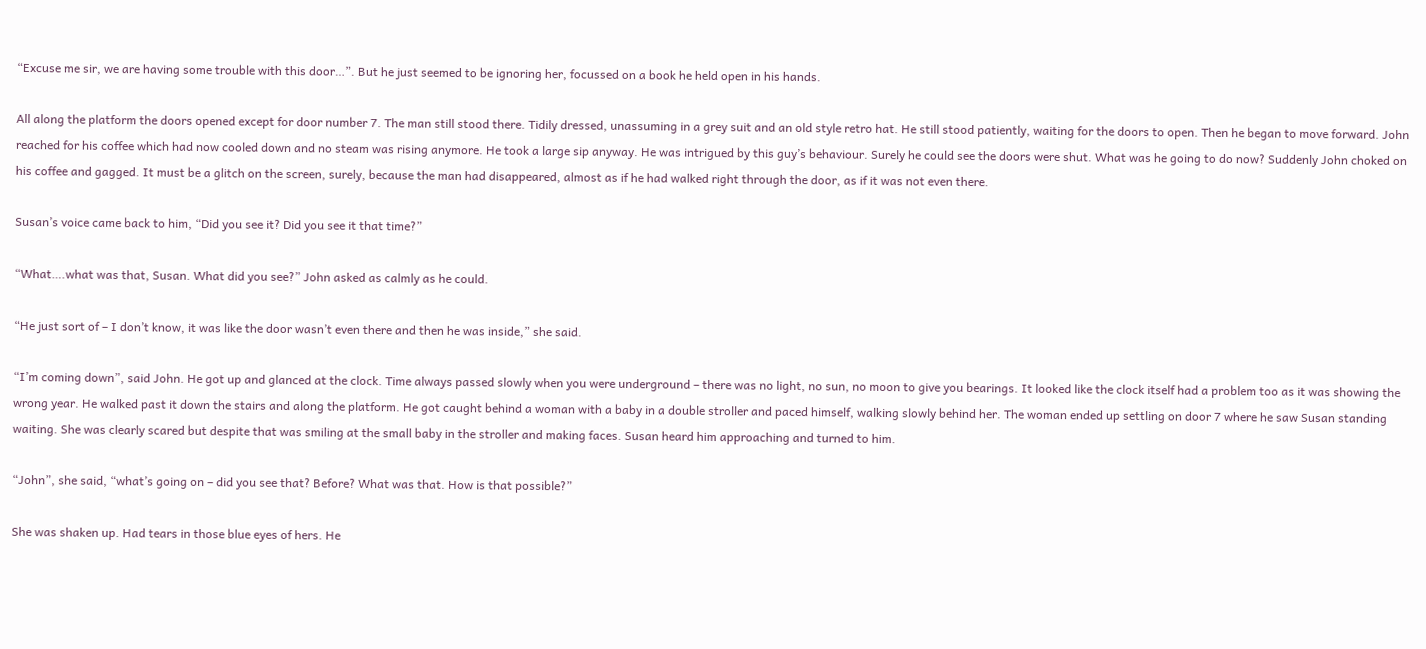“Excuse me sir, we are having some trouble with this door…”. But he just seemed to be ignoring her, focussed on a book he held open in his hands.

All along the platform the doors opened except for door number 7. The man still stood there. Tidily dressed, unassuming in a grey suit and an old style retro hat. He still stood patiently, waiting for the doors to open. Then he began to move forward. John reached for his coffee which had now cooled down and no steam was rising anymore. He took a large sip anyway. He was intrigued by this guy’s behaviour. Surely he could see the doors were shut. What was he going to do now? Suddenly John choked on his coffee and gagged. It must be a glitch on the screen, surely, because the man had disappeared, almost as if he had walked right through the door, as if it was not even there.

Susan’s voice came back to him, “Did you see it? Did you see it that time?”

“What….what was that, Susan. What did you see?” John asked as calmly as he could.

“He just sort of – I don’t know, it was like the door wasn’t even there and then he was inside,” she said.

“I’m coming down”, said John. He got up and glanced at the clock. Time always passed slowly when you were underground – there was no light, no sun, no moon to give you bearings. It looked like the clock itself had a problem too as it was showing the wrong year. He walked past it down the stairs and along the platform. He got caught behind a woman with a baby in a double stroller and paced himself, walking slowly behind her. The woman ended up settling on door 7 where he saw Susan standing waiting. She was clearly scared but despite that was smiling at the small baby in the stroller and making faces. Susan heard him approaching and turned to him.

“John”, she said, “what’s going on – did you see that? Before? What was that. How is that possible?”

She was shaken up. Had tears in those blue eyes of hers. He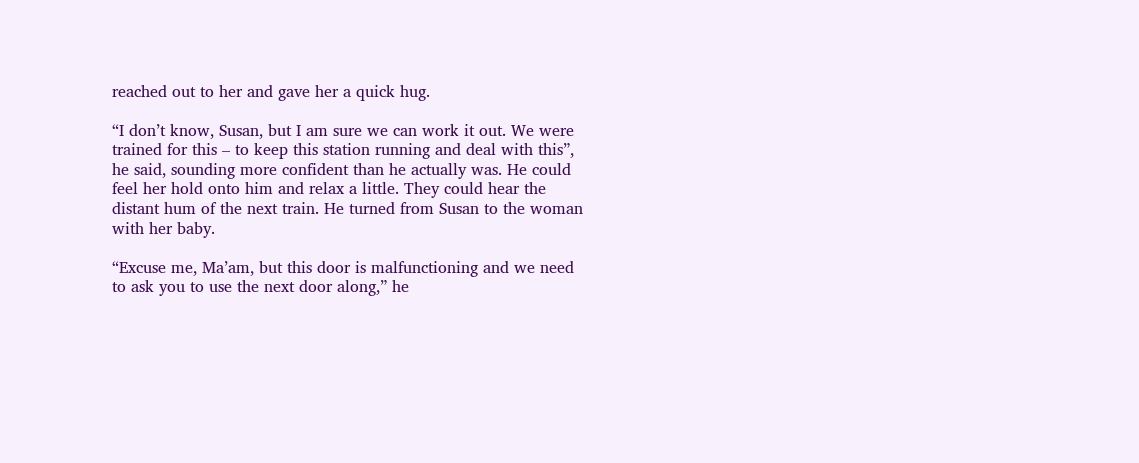reached out to her and gave her a quick hug.

“I don’t know, Susan, but I am sure we can work it out. We were trained for this – to keep this station running and deal with this”, he said, sounding more confident than he actually was. He could feel her hold onto him and relax a little. They could hear the distant hum of the next train. He turned from Susan to the woman with her baby.

“Excuse me, Ma’am, but this door is malfunctioning and we need to ask you to use the next door along,” he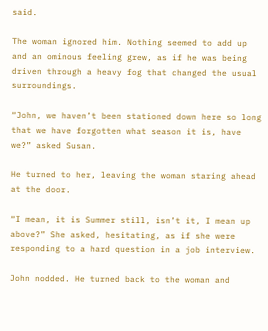said.

The woman ignored him. Nothing seemed to add up and an ominous feeling grew, as if he was being driven through a heavy fog that changed the usual surroundings.

“John, we haven’t been stationed down here so long that we have forgotten what season it is, have we?” asked Susan.

He turned to her, leaving the woman staring ahead at the door.

“I mean, it is Summer still, isn’t it, I mean up above?” She asked, hesitating, as if she were responding to a hard question in a job interview.

John nodded. He turned back to the woman and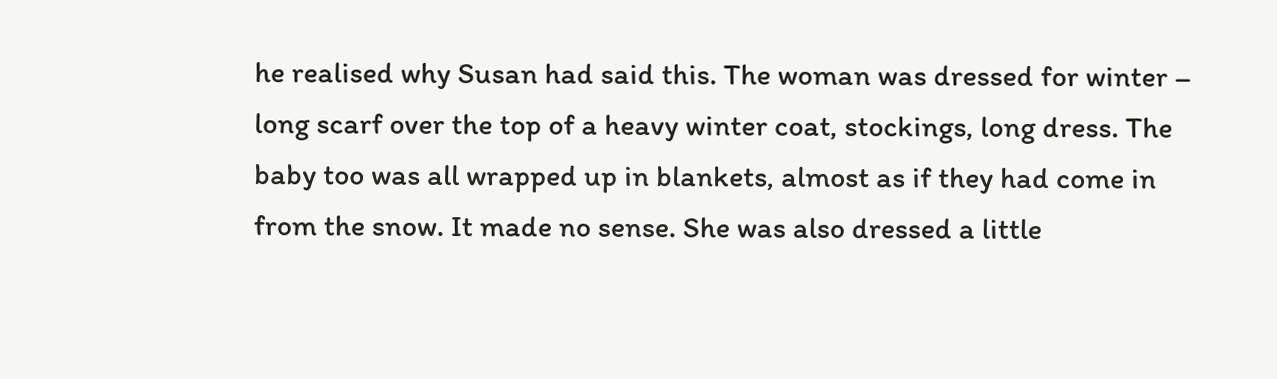he realised why Susan had said this. The woman was dressed for winter – long scarf over the top of a heavy winter coat, stockings, long dress. The baby too was all wrapped up in blankets, almost as if they had come in from the snow. It made no sense. She was also dressed a little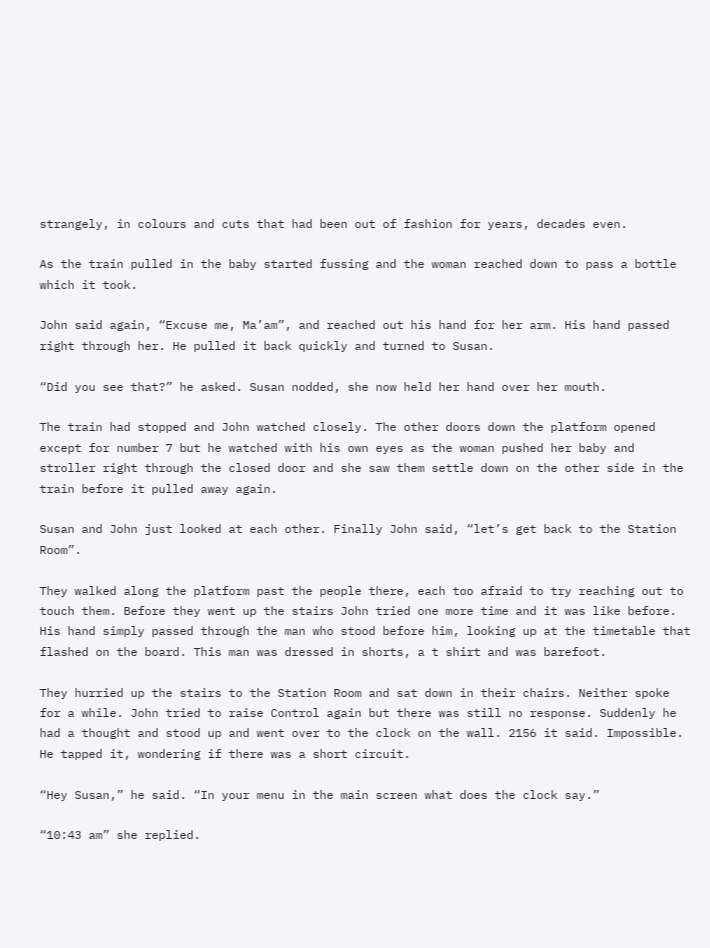strangely, in colours and cuts that had been out of fashion for years, decades even.

As the train pulled in the baby started fussing and the woman reached down to pass a bottle which it took.

John said again, “Excuse me, Ma’am”, and reached out his hand for her arm. His hand passed right through her. He pulled it back quickly and turned to Susan.

“Did you see that?” he asked. Susan nodded, she now held her hand over her mouth.

The train had stopped and John watched closely. The other doors down the platform opened except for number 7 but he watched with his own eyes as the woman pushed her baby and stroller right through the closed door and she saw them settle down on the other side in the train before it pulled away again.

Susan and John just looked at each other. Finally John said, “let’s get back to the Station Room”.

They walked along the platform past the people there, each too afraid to try reaching out to touch them. Before they went up the stairs John tried one more time and it was like before. His hand simply passed through the man who stood before him, looking up at the timetable that flashed on the board. This man was dressed in shorts, a t shirt and was barefoot.

They hurried up the stairs to the Station Room and sat down in their chairs. Neither spoke for a while. John tried to raise Control again but there was still no response. Suddenly he had a thought and stood up and went over to the clock on the wall. 2156 it said. Impossible. He tapped it, wondering if there was a short circuit.

“Hey Susan,” he said. “In your menu in the main screen what does the clock say.”

“10:43 am” she replied.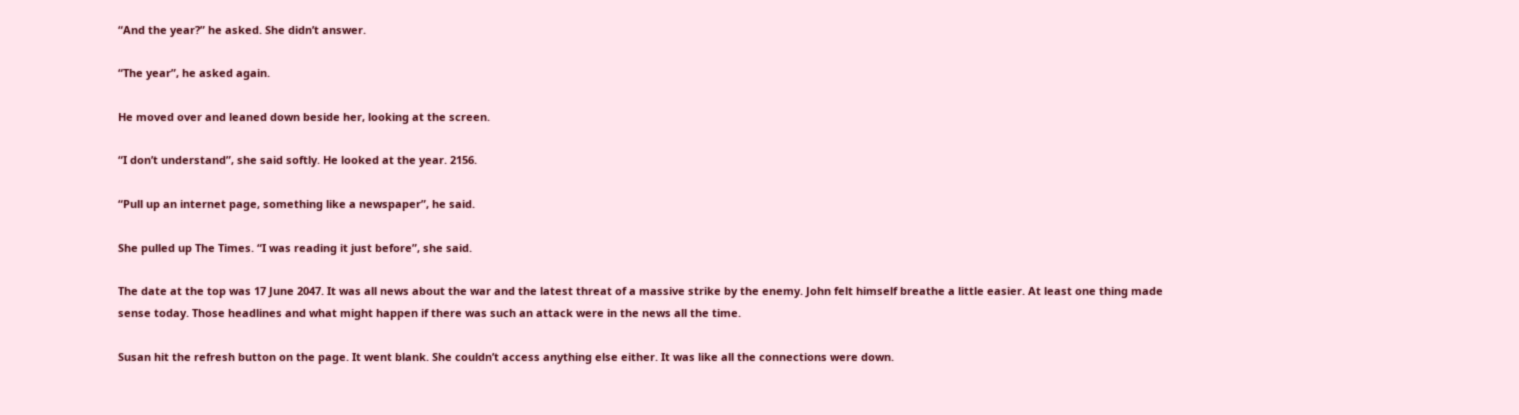“And the year?” he asked. She didn’t answer.

“The year”, he asked again.

He moved over and leaned down beside her, looking at the screen.

“I don’t understand”, she said softly. He looked at the year. 2156.

“Pull up an internet page, something like a newspaper”, he said.

She pulled up The Times. “I was reading it just before”, she said.

The date at the top was 17 June 2047. It was all news about the war and the latest threat of a massive strike by the enemy. John felt himself breathe a little easier. At least one thing made sense today. Those headlines and what might happen if there was such an attack were in the news all the time.

Susan hit the refresh button on the page. It went blank. She couldn’t access anything else either. It was like all the connections were down.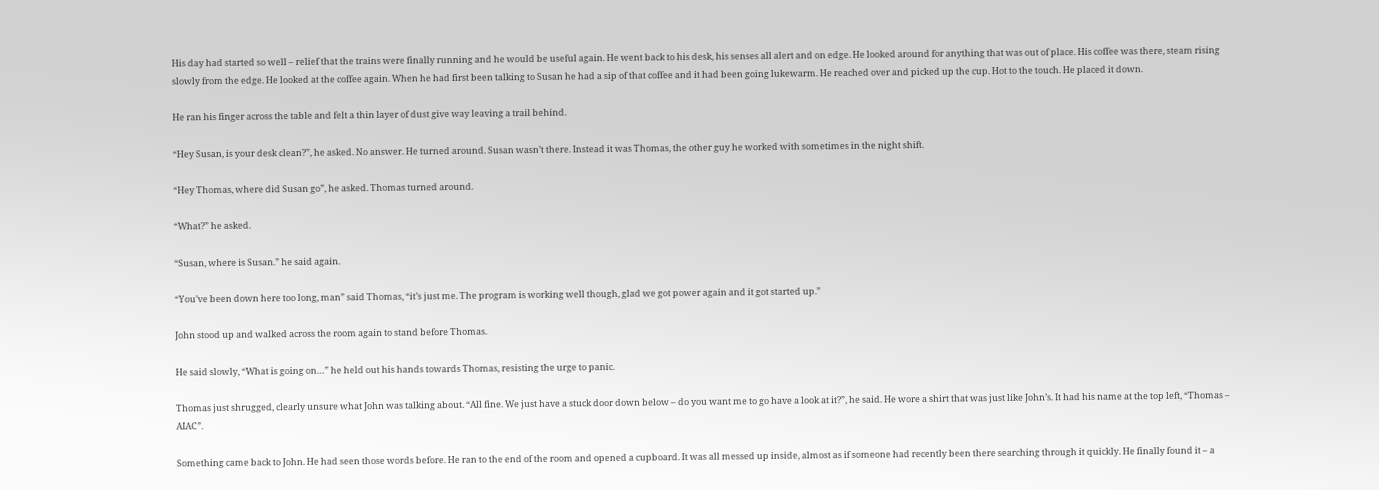His day had started so well – relief that the trains were finally running and he would be useful again. He went back to his desk, his senses all alert and on edge. He looked around for anything that was out of place. His coffee was there, steam rising slowly from the edge. He looked at the coffee again. When he had first been talking to Susan he had a sip of that coffee and it had been going lukewarm. He reached over and picked up the cup. Hot to the touch. He placed it down.

He ran his finger across the table and felt a thin layer of dust give way leaving a trail behind.

“Hey Susan, is your desk clean?”, he asked. No answer. He turned around. Susan wasn’t there. Instead it was Thomas, the other guy he worked with sometimes in the night shift.

“Hey Thomas, where did Susan go”, he asked. Thomas turned around.

“What?” he asked.

“Susan, where is Susan.” he said again.

“You’ve been down here too long, man” said Thomas, “it’s just me. The program is working well though, glad we got power again and it got started up.”

John stood up and walked across the room again to stand before Thomas.

He said slowly, “What is going on…” he held out his hands towards Thomas, resisting the urge to panic.

Thomas just shrugged, clearly unsure what John was talking about. “All fine. We just have a stuck door down below – do you want me to go have a look at it?”, he said. He wore a shirt that was just like John’s. It had his name at the top left, “Thomas – AIAC”.

Something came back to John. He had seen those words before. He ran to the end of the room and opened a cupboard. It was all messed up inside, almost as if someone had recently been there searching through it quickly. He finally found it – a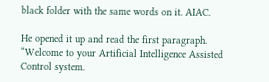black folder with the same words on it. AIAC.

He opened it up and read the first paragraph. “Welcome to your Artificial Intelligence Assisted Control system.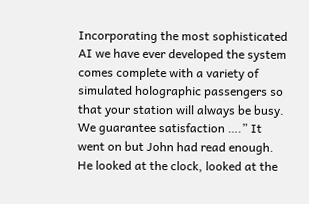Incorporating the most sophisticated AI we have ever developed the system comes complete with a variety of simulated holographic passengers so that your station will always be busy. We guarantee satisfaction ….” It went on but John had read enough. He looked at the clock, looked at the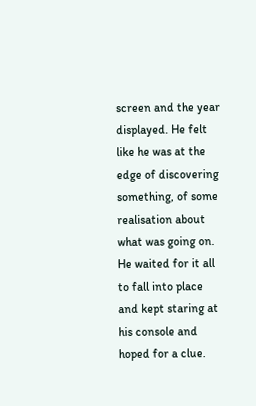screen and the year displayed. He felt like he was at the edge of discovering something, of some realisation about what was going on. He waited for it all to fall into place and kept staring at his console and hoped for a clue.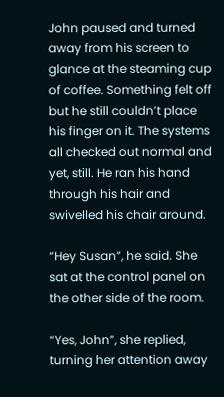John paused and turned away from his screen to glance at the steaming cup of coffee. Something felt off but he still couldn’t place his finger on it. The systems all checked out normal and yet, still. He ran his hand through his hair and swivelled his chair around.

“Hey Susan”, he said. She sat at the control panel on the other side of the room.

“Yes, John”, she replied, turning her attention away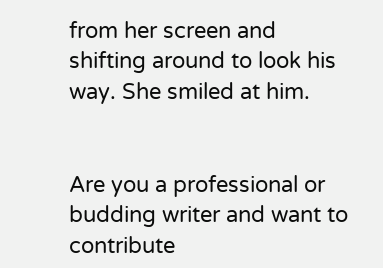from her screen and shifting around to look his way. She smiled at him.


Are you a professional or budding writer and want to contribute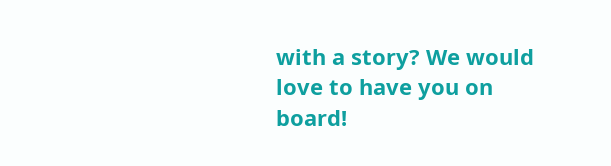with a story? We would love to have you on board!